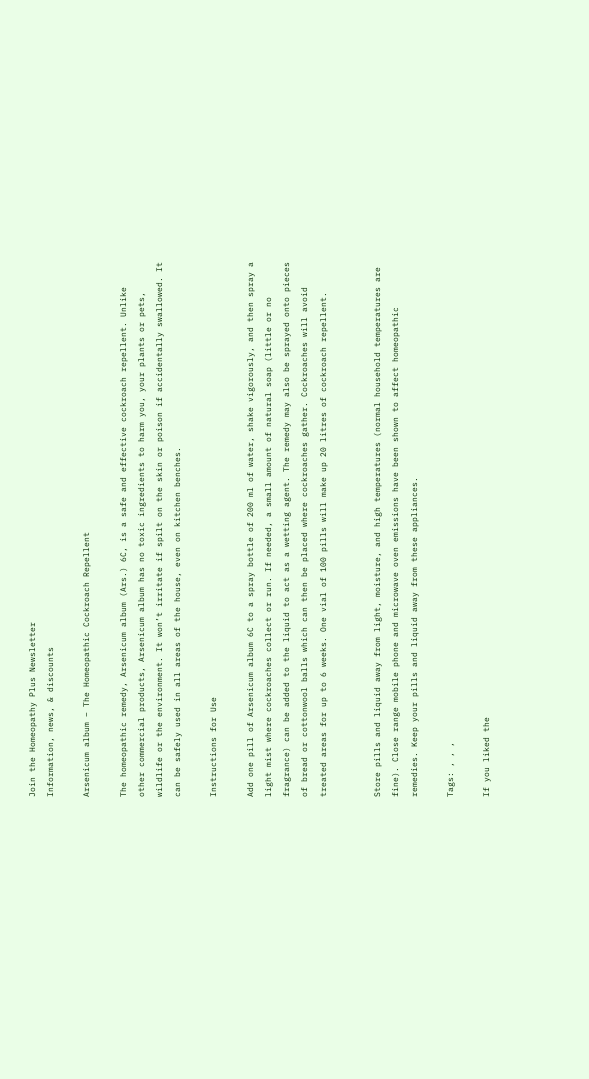Join the Homeopathy Plus Newsletter
Information, news, & discounts

Arsenicum album – The Homeopathic Cockroach Repellent

The homeopathic remedy, Arsenicum album (Ars.) 6C, is a safe and effective cockroach repellent. Unlike other commercial products, Arsenicum album has no toxic ingredients to harm you, your plants or pets, wildlife or the environment. It won’t irritate if spilt on the skin or poison if accidentally swallowed. It can be safely used in all areas of the house, even on kitchen benches.

Instructions for Use

Add one pill of Arsenicum album 6C to a spray bottle of 200 ml of water, shake vigorously, and then spray a light mist where cockroaches collect or run. If needed, a small amount of natural soap (little or no fragrance) can be added to the liquid to act as a wetting agent. The remedy may also be sprayed onto pieces of bread or cottonwool balls which can then be placed where cockroaches gather. Cockroaches will avoid treated areas for up to 6 weeks. One vial of 100 pills will make up 20 litres of cockroach repellent.


Store pills and liquid away from light, moisture, and high temperatures (normal household temperatures are fine). Close range mobile phone and microwave oven emissions have been shown to affect homeopathic remedies. Keep your pills and liquid away from these appliances.

Tags: , , ,

If you liked the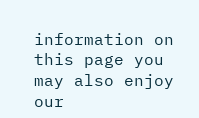information on this page you may also enjoy our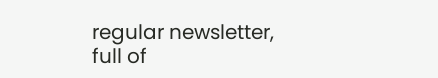regular newsletter, full of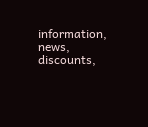information, news, discounts,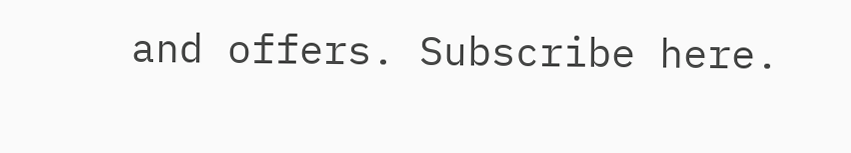and offers. Subscribe here.